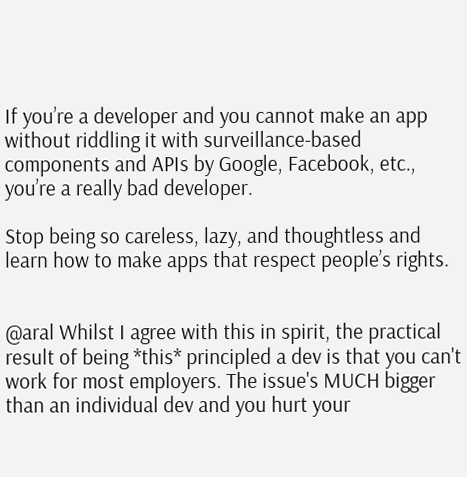If you’re a developer and you cannot make an app without riddling it with surveillance-based components and APIs by Google, Facebook, etc., you’re a really bad developer.

Stop being so careless, lazy, and thoughtless and learn how to make apps that respect people’s rights.


@aral Whilst I agree with this in spirit, the practical result of being *this* principled a dev is that you can't work for most employers. The issue's MUCH bigger than an individual dev and you hurt your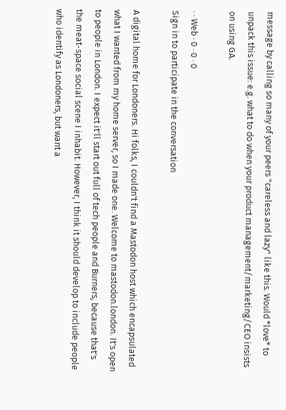message by calling so many of your peers "careless and lazy" like this. Would *love* to unpack this issue: e.g. what to do when your product management/marketing/CEO insists on using GA.

· · Web · 0 · 0 · 0
Sign in to participate in the conversation

A digital home for Londoners. Hi folks, I couldn't find a Mastodon host which encapsulated what I wanted from my home server, so I made one. Welcome to mastodon.london. It's open to people in London. I expect it'll start out full of tech people and Burners, because that's the meat-space social scene I inhabit. However, I think it should develop to include people who identify as Londoners, but want a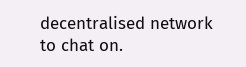decentralised network to chat on.